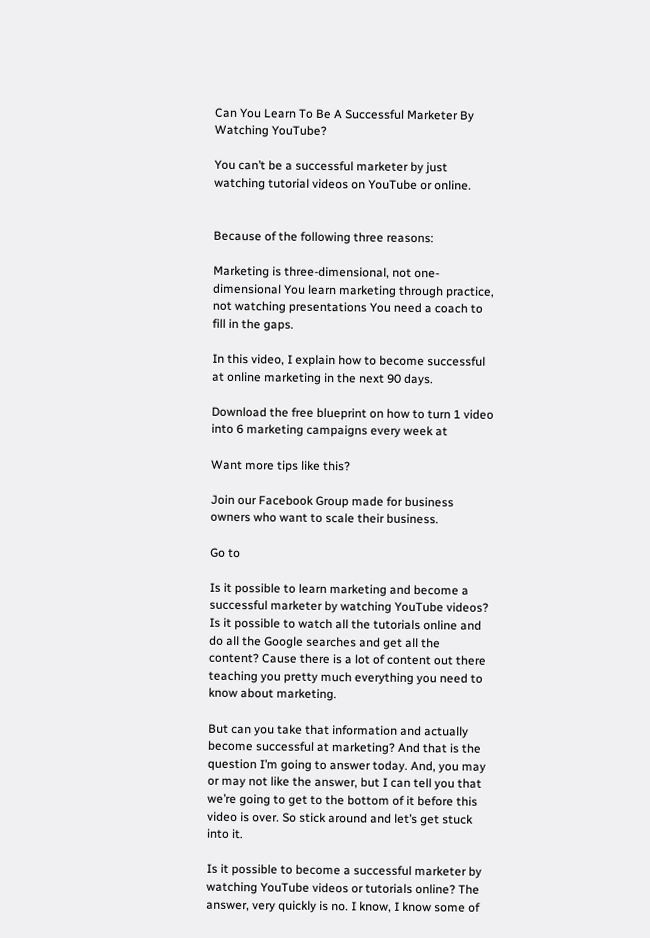Can You Learn To Be A Successful Marketer By Watching YouTube?

You can’t be a successful marketer by just watching tutorial videos on YouTube or online.


Because of the following three reasons:

Marketing is three-dimensional, not one-dimensional You learn marketing through practice, not watching presentations You need a coach to fill in the gaps.

In this video, I explain how to become successful at online marketing in the next 90 days.

Download the free blueprint on how to turn 1 video into 6 marketing campaigns every week at

Want more tips like this?

Join our Facebook Group made for business owners who want to scale their business.

Go to

Is it possible to learn marketing and become a successful marketer by watching YouTube videos? Is it possible to watch all the tutorials online and do all the Google searches and get all the content? Cause there is a lot of content out there teaching you pretty much everything you need to know about marketing.

But can you take that information and actually become successful at marketing? And that is the question I’m going to answer today. And, you may or may not like the answer, but I can tell you that we’re going to get to the bottom of it before this video is over. So stick around and let’s get stuck into it.

Is it possible to become a successful marketer by watching YouTube videos or tutorials online? The answer, very quickly is no. I know, I know some of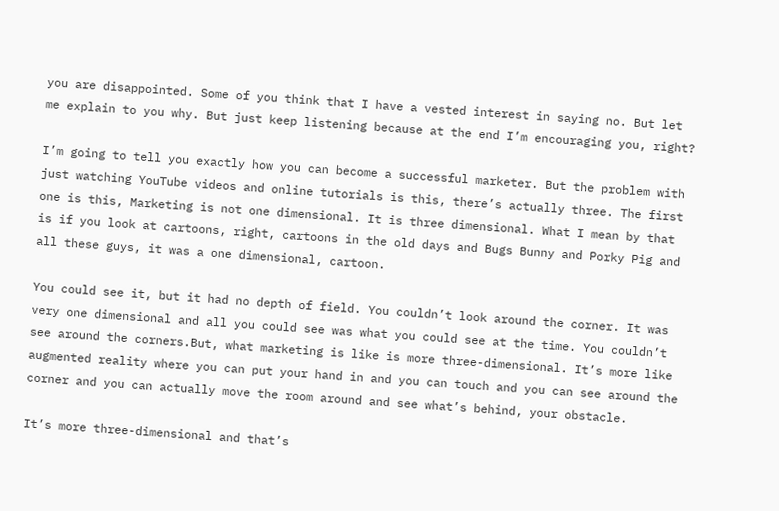you are disappointed. Some of you think that I have a vested interest in saying no. But let me explain to you why. But just keep listening because at the end I’m encouraging you, right?

I’m going to tell you exactly how you can become a successful marketer. But the problem with just watching YouTube videos and online tutorials is this, there’s actually three. The first one is this, Marketing is not one dimensional. It is three dimensional. What I mean by that is if you look at cartoons, right, cartoons in the old days and Bugs Bunny and Porky Pig and all these guys, it was a one dimensional, cartoon.

You could see it, but it had no depth of field. You couldn’t look around the corner. It was very one dimensional and all you could see was what you could see at the time. You couldn’t see around the corners.But, what marketing is like is more three-dimensional. It’s more like augmented reality where you can put your hand in and you can touch and you can see around the corner and you can actually move the room around and see what’s behind, your obstacle.

It’s more three-dimensional and that’s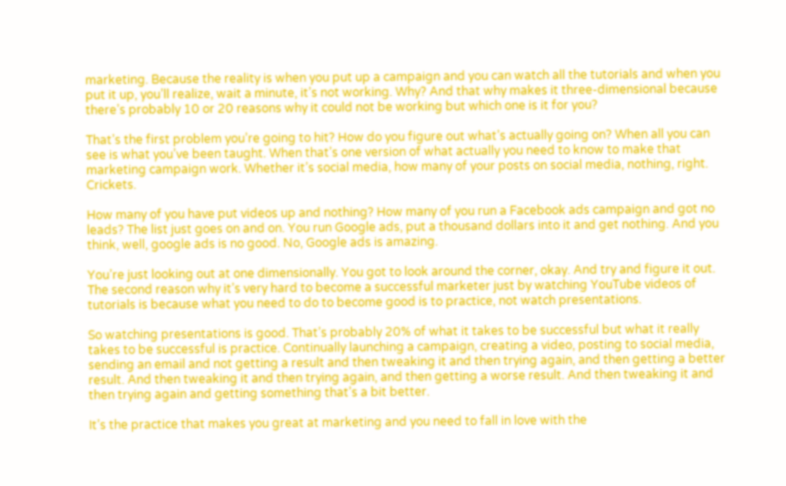marketing. Because the reality is when you put up a campaign and you can watch all the tutorials and when you put it up, you’ll realize, wait a minute, it’s not working. Why? And that why makes it three-dimensional because there’s probably 10 or 20 reasons why it could not be working but which one is it for you?

That’s the first problem you’re going to hit? How do you figure out what’s actually going on? When all you can see is what you’ve been taught. When that’s one version of what actually you need to know to make that marketing campaign work. Whether it’s social media, how many of your posts on social media, nothing, right. Crickets.

How many of you have put videos up and nothing? How many of you run a Facebook ads campaign and got no leads? The list just goes on and on. You run Google ads, put a thousand dollars into it and get nothing. And you think, well, google ads is no good. No, Google ads is amazing.

You’re just looking out at one dimensionally. You got to look around the corner, okay. And try and figure it out. The second reason why it’s very hard to become a successful marketer just by watching YouTube videos of tutorials is because what you need to do to become good is to practice, not watch presentations.

So watching presentations is good. That’s probably 20% of what it takes to be successful but what it really takes to be successful is practice. Continually launching a campaign, creating a video, posting to social media, sending an email and not getting a result and then tweaking it and then trying again, and then getting a better result. And then tweaking it and then trying again, and then getting a worse result. And then tweaking it and then trying again and getting something that’s a bit better.

It’s the practice that makes you great at marketing and you need to fall in love with the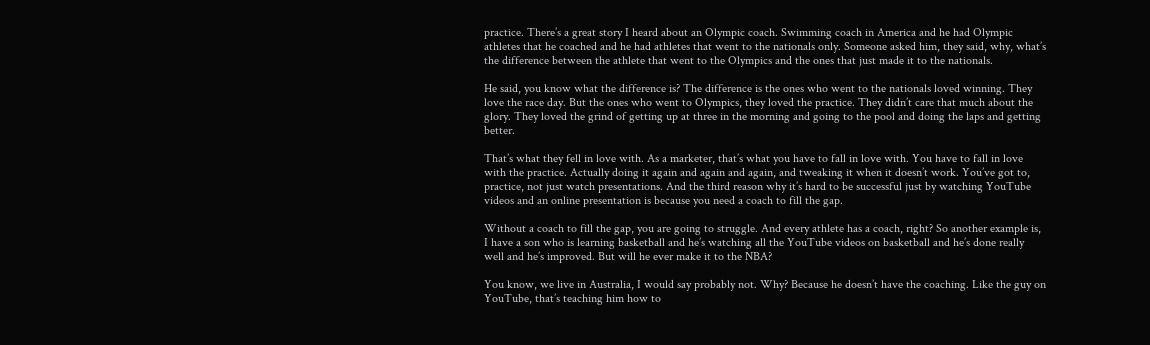practice. There’s a great story I heard about an Olympic coach. Swimming coach in America and he had Olympic athletes that he coached and he had athletes that went to the nationals only. Someone asked him, they said, why, what’s the difference between the athlete that went to the Olympics and the ones that just made it to the nationals.

He said, you know what the difference is? The difference is the ones who went to the nationals loved winning. They love the race day. But the ones who went to Olympics, they loved the practice. They didn’t care that much about the glory. They loved the grind of getting up at three in the morning and going to the pool and doing the laps and getting better.

That’s what they fell in love with. As a marketer, that’s what you have to fall in love with. You have to fall in love with the practice. Actually doing it again and again and again, and tweaking it when it doesn’t work. You’ve got to, practice, not just watch presentations. And the third reason why it’s hard to be successful just by watching YouTube videos and an online presentation is because you need a coach to fill the gap.

Without a coach to fill the gap, you are going to struggle. And every athlete has a coach, right? So another example is, I have a son who is learning basketball and he’s watching all the YouTube videos on basketball and he’s done really well and he’s improved. But will he ever make it to the NBA?

You know, we live in Australia, I would say probably not. Why? Because he doesn’t have the coaching. Like the guy on YouTube, that’s teaching him how to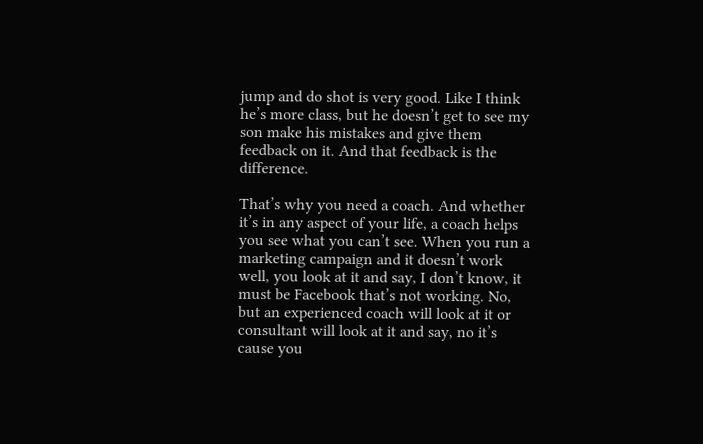jump and do shot is very good. Like I think he’s more class, but he doesn’t get to see my son make his mistakes and give them feedback on it. And that feedback is the difference.

That’s why you need a coach. And whether it’s in any aspect of your life, a coach helps you see what you can’t see. When you run a marketing campaign and it doesn’t work well, you look at it and say, I don’t know, it must be Facebook that’s not working. No, but an experienced coach will look at it or consultant will look at it and say, no it’s cause you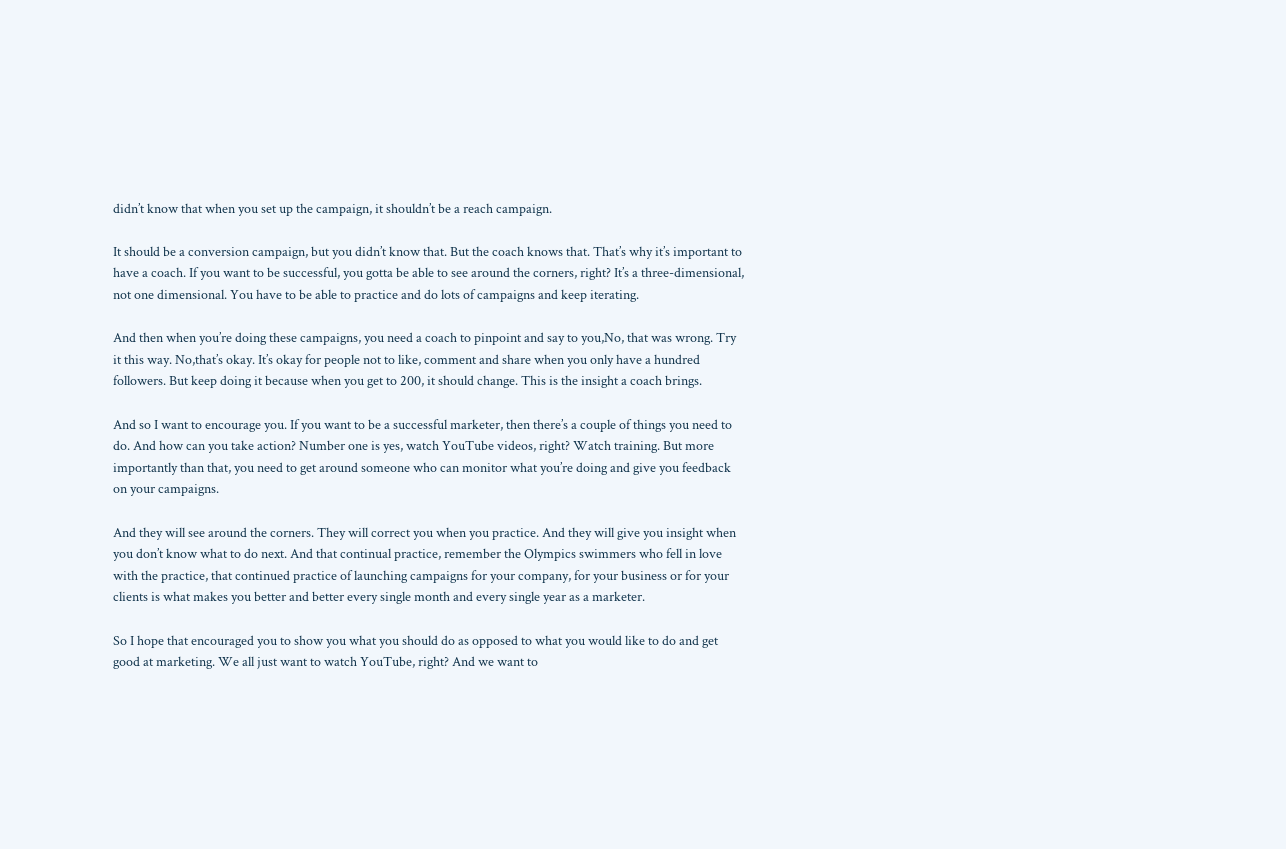didn’t know that when you set up the campaign, it shouldn’t be a reach campaign.

It should be a conversion campaign, but you didn’t know that. But the coach knows that. That’s why it’s important to have a coach. If you want to be successful, you gotta be able to see around the corners, right? It’s a three-dimensional, not one dimensional. You have to be able to practice and do lots of campaigns and keep iterating.

And then when you’re doing these campaigns, you need a coach to pinpoint and say to you,No, that was wrong. Try it this way. No,that’s okay. It’s okay for people not to like, comment and share when you only have a hundred followers. But keep doing it because when you get to 200, it should change. This is the insight a coach brings.

And so I want to encourage you. If you want to be a successful marketer, then there’s a couple of things you need to do. And how can you take action? Number one is yes, watch YouTube videos, right? Watch training. But more importantly than that, you need to get around someone who can monitor what you’re doing and give you feedback on your campaigns.

And they will see around the corners. They will correct you when you practice. And they will give you insight when you don’t know what to do next. And that continual practice, remember the Olympics swimmers who fell in love with the practice, that continued practice of launching campaigns for your company, for your business or for your clients is what makes you better and better every single month and every single year as a marketer.

So I hope that encouraged you to show you what you should do as opposed to what you would like to do and get good at marketing. We all just want to watch YouTube, right? And we want to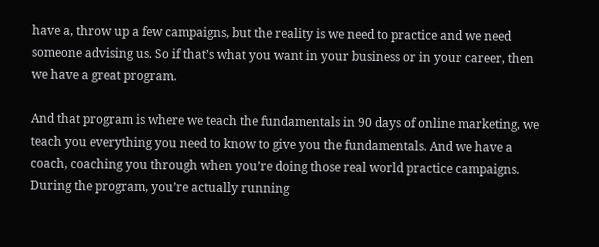have a, throw up a few campaigns, but the reality is we need to practice and we need someone advising us. So if that’s what you want in your business or in your career, then we have a great program.

And that program is where we teach the fundamentals in 90 days of online marketing, we teach you everything you need to know to give you the fundamentals. And we have a coach, coaching you through when you’re doing those real world practice campaigns. During the program, you’re actually running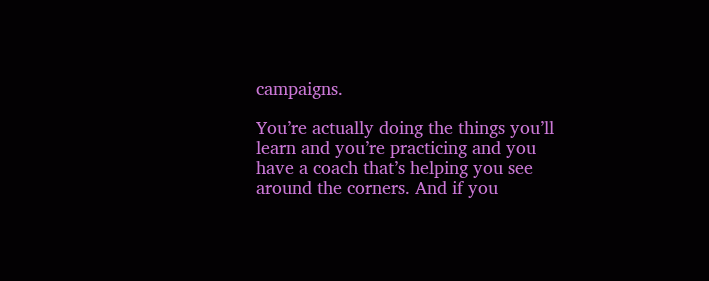campaigns.

You’re actually doing the things you’ll learn and you’re practicing and you have a coach that’s helping you see around the corners. And if you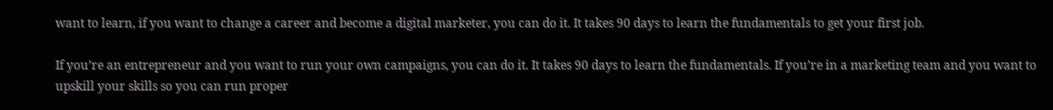want to learn, if you want to change a career and become a digital marketer, you can do it. It takes 90 days to learn the fundamentals to get your first job.

If you’re an entrepreneur and you want to run your own campaigns, you can do it. It takes 90 days to learn the fundamentals. If you’re in a marketing team and you want to upskill your skills so you can run proper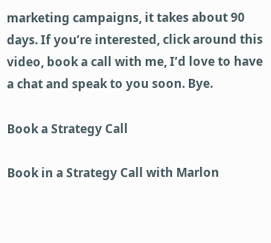marketing campaigns, it takes about 90 days. If you’re interested, click around this video, book a call with me, I’d love to have a chat and speak to you soon. Bye.

Book a Strategy Call

Book in a Strategy Call with Marlon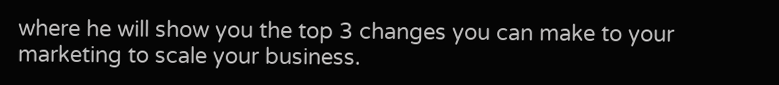where he will show you the top 3 changes you can make to your marketing to scale your business.